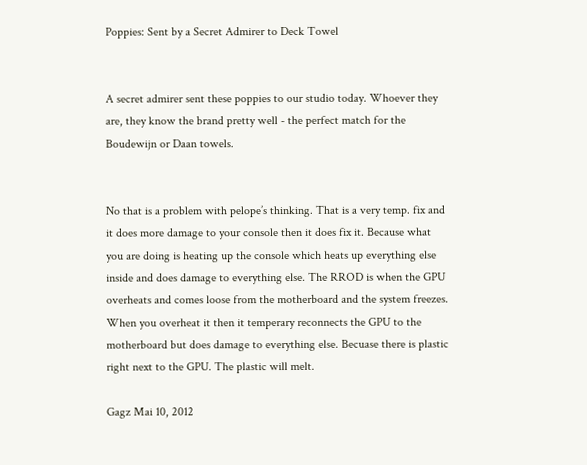Poppies: Sent by a Secret Admirer to Deck Towel


A secret admirer sent these poppies to our studio today. Whoever they are, they know the brand pretty well - the perfect match for the Boudewijn or Daan towels.


No that is a problem with pelope’s thinking. That is a very temp. fix and it does more damage to your console then it does fix it. Because what you are doing is heating up the console which heats up everything else inside and does damage to everything else. The RROD is when the GPU overheats and comes loose from the motherboard and the system freezes. When you overheat it then it temperary reconnects the GPU to the motherboard but does damage to everything else. Becuase there is plastic right next to the GPU. The plastic will melt.

Gagz Mai 10, 2012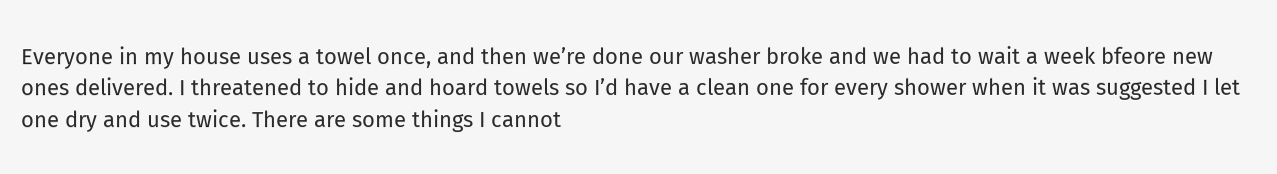Everyone in my house uses a towel once, and then we’re done our washer broke and we had to wait a week bfeore new ones delivered. I threatened to hide and hoard towels so I’d have a clean one for every shower when it was suggested I let one dry and use twice. There are some things I cannot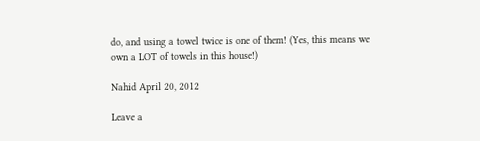do, and using a towel twice is one of them! (Yes, this means we own a LOT of towels in this house!)

Nahid April 20, 2012

Leave a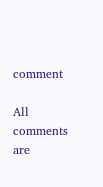comment

All comments are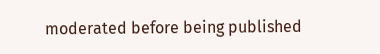moderated before being published